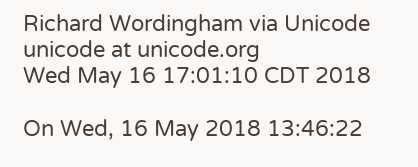Richard Wordingham via Unicode unicode at unicode.org
Wed May 16 17:01:10 CDT 2018

On Wed, 16 May 2018 13:46:22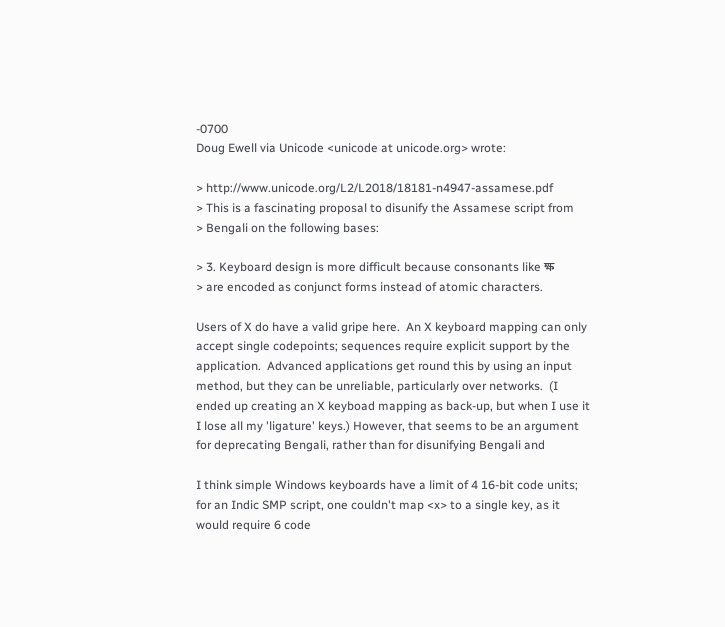-0700
Doug Ewell via Unicode <unicode at unicode.org> wrote:

> http://www.unicode.org/L2/L2018/18181-n4947-assamese.pdf
> This is a fascinating proposal to disunify the Assamese script from
> Bengali on the following bases:

> 3. Keyboard design is more difficult because consonants like ক্ষ
> are encoded as conjunct forms instead of atomic characters.

Users of X do have a valid gripe here.  An X keyboard mapping can only
accept single codepoints; sequences require explicit support by the
application.  Advanced applications get round this by using an input
method, but they can be unreliable, particularly over networks.  (I
ended up creating an X keyboad mapping as back-up, but when I use it
I lose all my 'ligature' keys.) However, that seems to be an argument
for deprecating Bengali, rather than for disunifying Bengali and

I think simple Windows keyboards have a limit of 4 16-bit code units;
for an Indic SMP script, one couldn't map <x> to a single key, as it
would require 6 code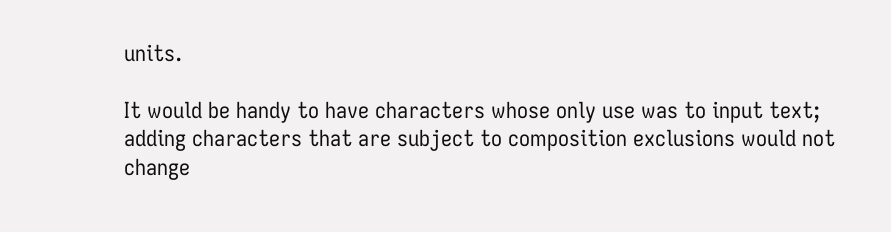units.

It would be handy to have characters whose only use was to input text;
adding characters that are subject to composition exclusions would not
change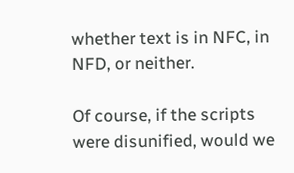whether text is in NFC, in NFD, or neither.

Of course, if the scripts were disunified, would we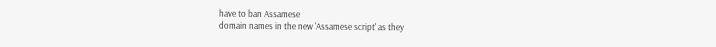have to ban Assamese
domain names in the new 'Assamese script' as they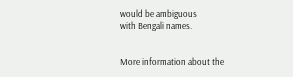would be ambiguous
with Bengali names.


More information about the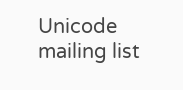Unicode mailing list